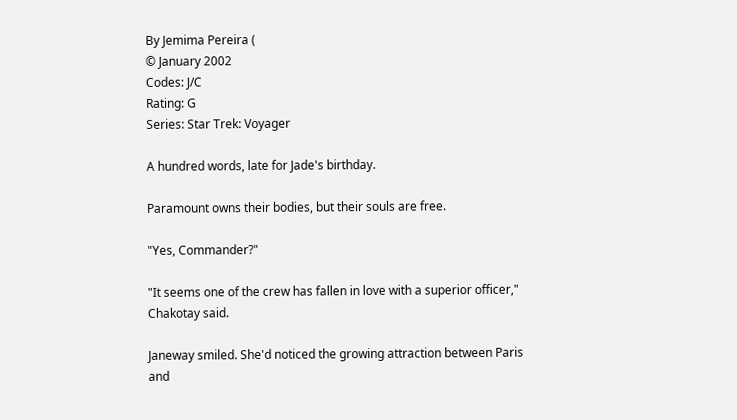By Jemima Pereira (
© January 2002
Codes: J/C
Rating: G
Series: Star Trek: Voyager

A hundred words, late for Jade's birthday.

Paramount owns their bodies, but their souls are free.

"Yes, Commander?"

"It seems one of the crew has fallen in love with a superior officer," Chakotay said.

Janeway smiled. She'd noticed the growing attraction between Paris and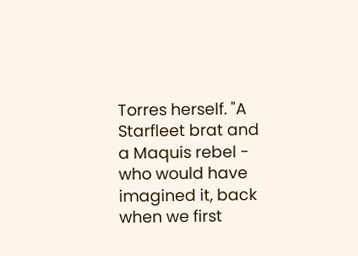Torres herself. "A Starfleet brat and a Maquis rebel - who would have imagined it, back when we first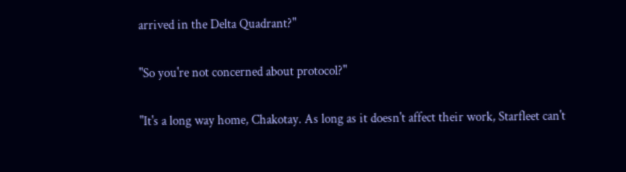arrived in the Delta Quadrant?"

"So you're not concerned about protocol?"

"It's a long way home, Chakotay. As long as it doesn't affect their work, Starfleet can't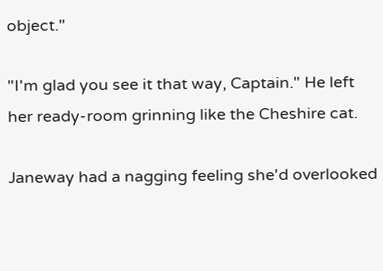object."

"I'm glad you see it that way, Captain." He left her ready-room grinning like the Cheshire cat.

Janeway had a nagging feeling she'd overlooked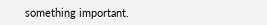something important.